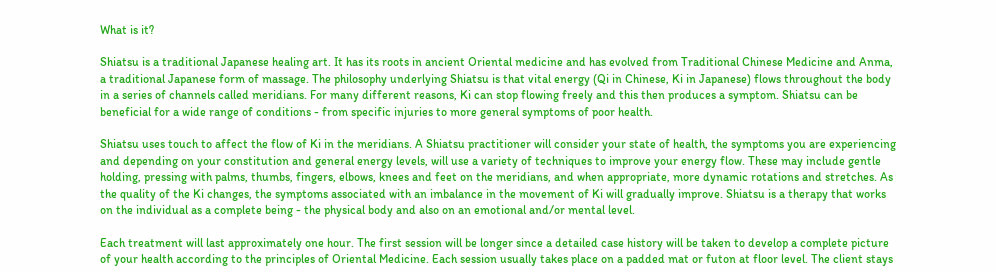What is it?

Shiatsu is a traditional Japanese healing art. It has its roots in ancient Oriental medicine and has evolved from Traditional Chinese Medicine and Anma, a traditional Japanese form of massage. The philosophy underlying Shiatsu is that vital energy (Qi in Chinese, Ki in Japanese) flows throughout the body in a series of channels called meridians. For many different reasons, Ki can stop flowing freely and this then produces a symptom. Shiatsu can be beneficial for a wide range of conditions - from specific injuries to more general symptoms of poor health.

Shiatsu uses touch to affect the flow of Ki in the meridians. A Shiatsu practitioner will consider your state of health, the symptoms you are experiencing and depending on your constitution and general energy levels, will use a variety of techniques to improve your energy flow. These may include gentle holding, pressing with palms, thumbs, fingers, elbows, knees and feet on the meridians, and when appropriate, more dynamic rotations and stretches. As the quality of the Ki changes, the symptoms associated with an imbalance in the movement of Ki will gradually improve. Shiatsu is a therapy that works on the individual as a complete being - the physical body and also on an emotional and/or mental level.

Each treatment will last approximately one hour. The first session will be longer since a detailed case history will be taken to develop a complete picture of your health according to the principles of Oriental Medicine. Each session usually takes place on a padded mat or futon at floor level. The client stays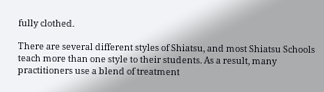fully clothed.

There are several different styles of Shiatsu, and most Shiatsu Schools teach more than one style to their students. As a result, many practitioners use a blend of treatment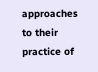approaches to their practice of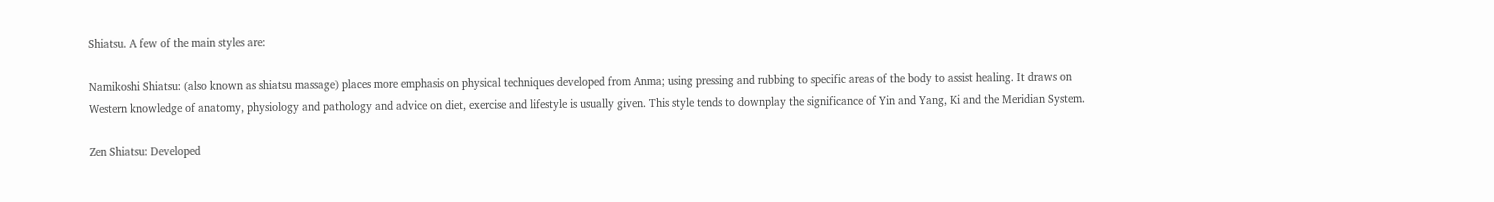Shiatsu. A few of the main styles are:

Namikoshi Shiatsu: (also known as shiatsu massage) places more emphasis on physical techniques developed from Anma; using pressing and rubbing to specific areas of the body to assist healing. It draws on Western knowledge of anatomy, physiology and pathology and advice on diet, exercise and lifestyle is usually given. This style tends to downplay the significance of Yin and Yang, Ki and the Meridian System.

Zen Shiatsu: Developed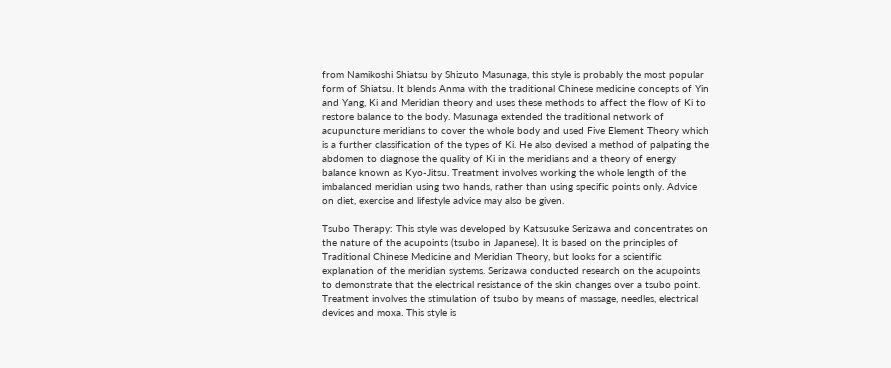from Namikoshi Shiatsu by Shizuto Masunaga, this style is probably the most popular form of Shiatsu. It blends Anma with the traditional Chinese medicine concepts of Yin and Yang, Ki and Meridian theory and uses these methods to affect the flow of Ki to restore balance to the body. Masunaga extended the traditional network of acupuncture meridians to cover the whole body and used Five Element Theory which is a further classification of the types of Ki. He also devised a method of palpating the abdomen to diagnose the quality of Ki in the meridians and a theory of energy balance known as Kyo-Jitsu. Treatment involves working the whole length of the imbalanced meridian using two hands, rather than using specific points only. Advice on diet, exercise and lifestyle advice may also be given.

Tsubo Therapy: This style was developed by Katsusuke Serizawa and concentrates on the nature of the acupoints (tsubo in Japanese). It is based on the principles of Traditional Chinese Medicine and Meridian Theory, but looks for a scientific explanation of the meridian systems. Serizawa conducted research on the acupoints to demonstrate that the electrical resistance of the skin changes over a tsubo point. Treatment involves the stimulation of tsubo by means of massage, needles, electrical devices and moxa. This style is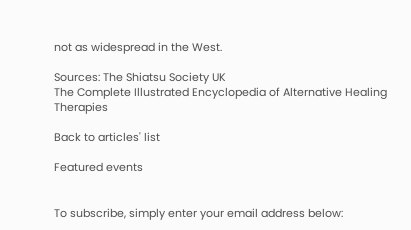not as widespread in the West.

Sources: The Shiatsu Society UK
The Complete Illustrated Encyclopedia of Alternative Healing Therapies

Back to articles' list

Featured events


To subscribe, simply enter your email address below: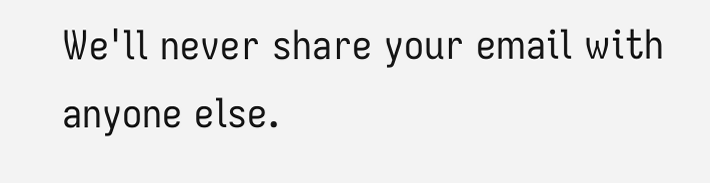We'll never share your email with anyone else.